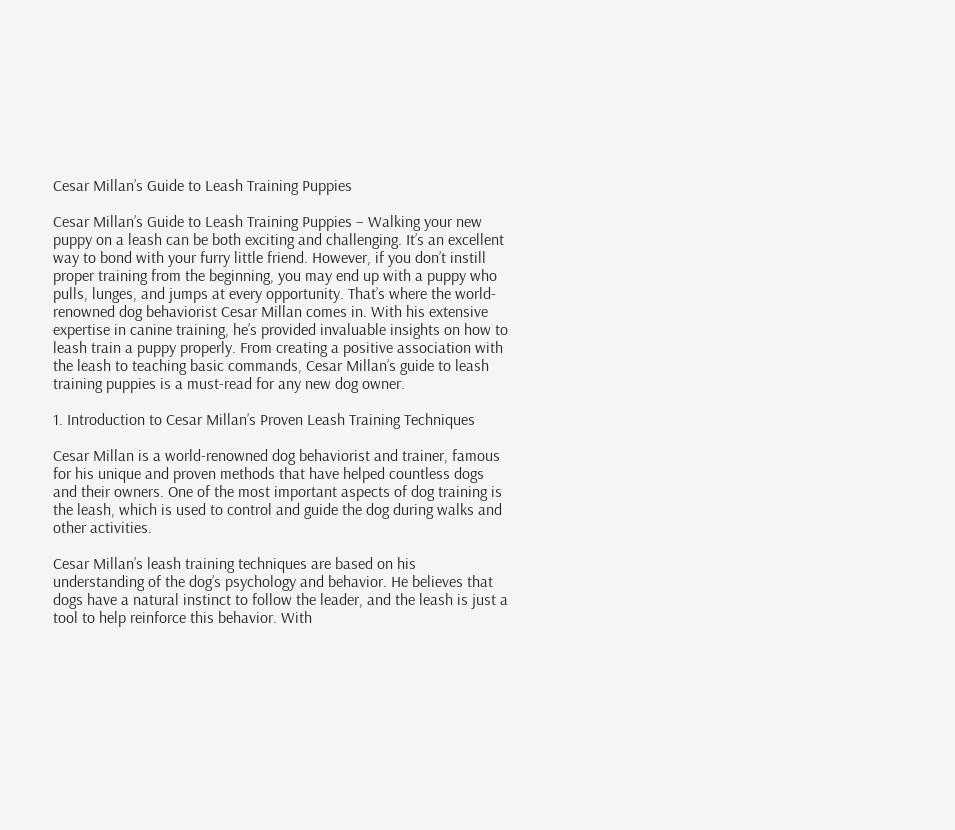Cesar Millan’s Guide to Leash Training Puppies

Cesar Millan’s Guide to Leash Training Puppies – Walking your new puppy on a leash can be both exciting and challenging. It’s an excellent way to bond with your furry little friend. However, if you don’t instill proper training from the beginning, you may end up with a puppy who pulls, lunges, and jumps at every opportunity. That’s where the world-renowned dog behaviorist Cesar Millan comes in. With his extensive expertise in canine training, he’s provided invaluable insights on how to leash train a puppy properly. From creating a positive association with the leash to teaching basic commands, Cesar Millan’s guide to leash training puppies is a must-read for any new dog owner.

1. Introduction to Cesar Millan’s Proven Leash Training Techniques

Cesar Millan is a world-renowned dog behaviorist and trainer, famous for his unique and proven methods that have helped countless dogs and their owners. One of the most important aspects of dog training is the leash, which is used to control and guide the dog during walks and other activities.

Cesar Millan’s leash training techniques are based on his understanding of the dog’s psychology and behavior. He believes that dogs have a natural instinct to follow the leader, and the leash is just a tool to help reinforce this behavior. With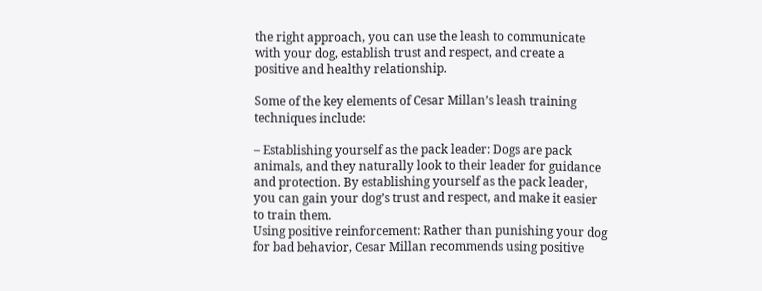the right approach, you can use the leash to communicate with your dog, establish trust and respect, and create a positive and healthy relationship.

Some of the key elements of Cesar Millan’s leash training techniques include:

– Establishing yourself as the pack leader: Dogs are pack animals, and they naturally look to their leader for guidance and protection. By establishing yourself as the pack leader, you can gain your dog’s trust and respect, and make it easier to train them.
Using positive reinforcement: Rather than punishing your dog for bad behavior, Cesar Millan recommends using positive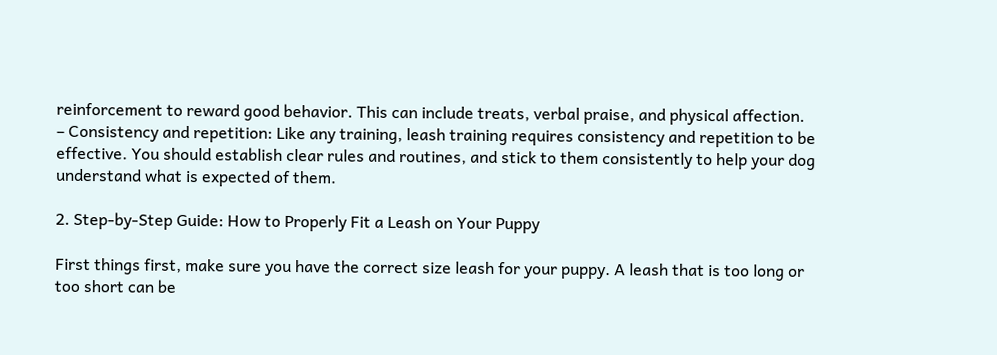reinforcement to reward good behavior. This can include treats, verbal praise, and physical affection.
– Consistency and repetition: Like any training, leash training requires consistency and repetition to be effective. You should establish clear rules and routines, and stick to them consistently to help your dog understand what is expected of them.

2. Step-by-Step Guide: How to Properly Fit a Leash on Your Puppy

First things first, make sure you have the correct size leash for your puppy. A leash that is too long or too short can be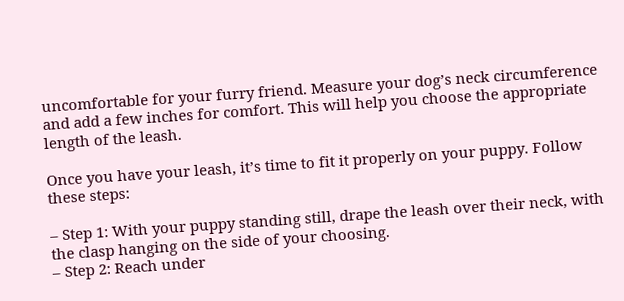uncomfortable for your furry friend. Measure your dog’s neck circumference and add a few inches for comfort. This will help you choose the appropriate length of the leash.

Once you have your leash, it’s time to fit it properly on your puppy. Follow these steps:

– Step 1: With your puppy standing still, drape the leash over their neck, with the clasp hanging on the side of your choosing.
– Step 2: Reach under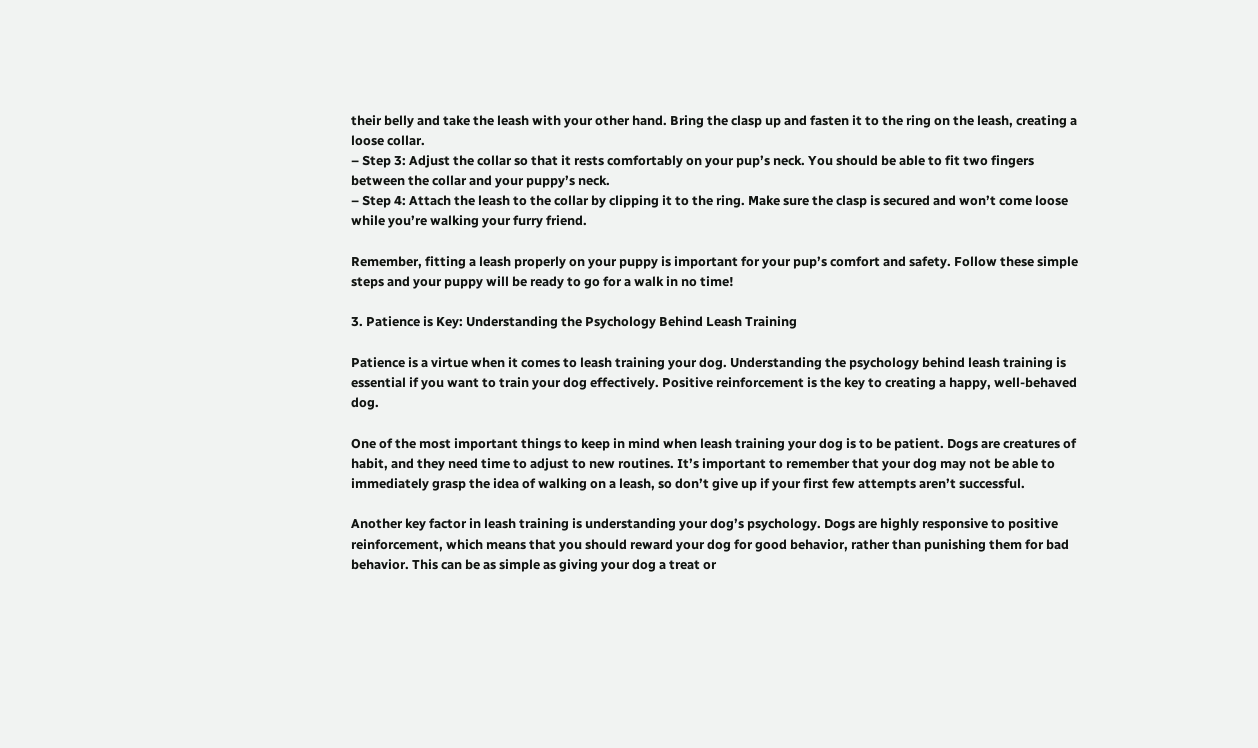their belly and take the leash with your other hand. Bring the clasp up and fasten it to the ring on the leash, creating a loose collar.
– Step 3: Adjust the collar so that it rests comfortably on your pup’s neck. You should be able to fit two fingers between the collar and your puppy’s neck.
– Step 4: Attach the leash to the collar by clipping it to the ring. Make sure the clasp is secured and won’t come loose while you’re walking your furry friend.

Remember, fitting a leash properly on your puppy is important for your pup’s comfort and safety. Follow these simple steps and your puppy will be ready to go for a walk in no time!

3. Patience is Key: Understanding the Psychology Behind Leash Training

Patience is a virtue when it comes to leash training your dog. Understanding the psychology behind leash training is essential if you want to train your dog effectively. Positive reinforcement is the key to creating a happy, well-behaved dog.

One of the most important things to keep in mind when leash training your dog is to be patient. Dogs are creatures of habit, and they need time to adjust to new routines. It’s important to remember that your dog may not be able to immediately grasp the idea of walking on a leash, so don’t give up if your first few attempts aren’t successful.

Another key factor in leash training is understanding your dog’s psychology. Dogs are highly responsive to positive reinforcement, which means that you should reward your dog for good behavior, rather than punishing them for bad behavior. This can be as simple as giving your dog a treat or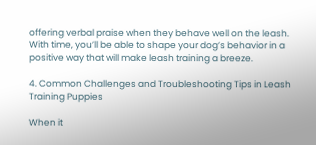offering verbal praise when they behave well on the leash. With time, you’ll be able to shape your dog’s behavior in a positive way that will make leash training a breeze.

4. Common Challenges and Troubleshooting Tips in Leash Training Puppies

When it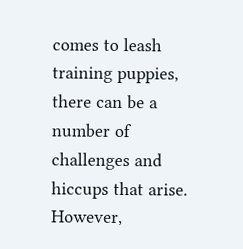comes to leash training puppies, there can be a number of challenges and hiccups that arise. However,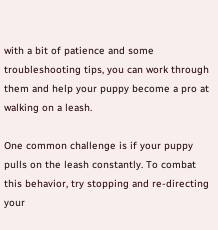with a bit of patience and some troubleshooting tips, you can work through them and help your puppy become a pro at walking on a leash.

One common challenge is if your puppy pulls on the leash constantly. To combat this behavior, try stopping and re-directing your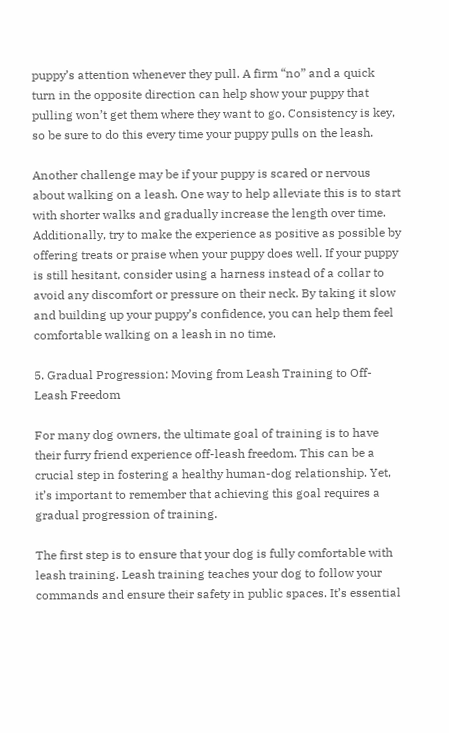puppy’s attention whenever they pull. A firm “no” and a quick turn in the opposite direction can help show your puppy that pulling won’t get them where they want to go. Consistency is key, so be sure to do this every time your puppy pulls on the leash.

Another challenge may be if your puppy is scared or nervous about walking on a leash. One way to help alleviate this is to start with shorter walks and gradually increase the length over time. Additionally, try to make the experience as positive as possible by offering treats or praise when your puppy does well. If your puppy is still hesitant, consider using a harness instead of a collar to avoid any discomfort or pressure on their neck. By taking it slow and building up your puppy’s confidence, you can help them feel comfortable walking on a leash in no time.

5. Gradual Progression: Moving from Leash Training to Off-Leash Freedom

For many dog owners, the ultimate goal of training is to have their furry friend experience off-leash freedom. This can be a crucial step in fostering a healthy human-dog relationship. Yet, it’s important to remember that achieving this goal requires a gradual progression of training.

The first step is to ensure that your dog is fully comfortable with leash training. Leash training teaches your dog to follow your commands and ensure their safety in public spaces. It’s essential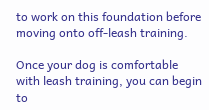to work on this foundation before moving onto off-leash training.

Once your dog is comfortable with leash training, you can begin to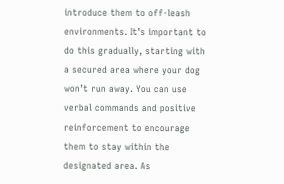introduce them to off-leash environments. It’s important to do this gradually, starting with a secured area where your dog won’t run away. You can use verbal commands and positive reinforcement to encourage them to stay within the designated area. As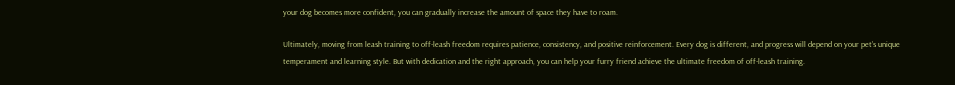your dog becomes more confident, you can gradually increase the amount of space they have to roam.

Ultimately, moving from leash training to off-leash freedom requires patience, consistency, and positive reinforcement. Every dog is different, and progress will depend on your pet’s unique temperament and learning style. But with dedication and the right approach, you can help your furry friend achieve the ultimate freedom of off-leash training.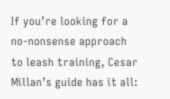If you’re looking for a no-nonsense approach to leash training, Cesar Millan’s guide has it all: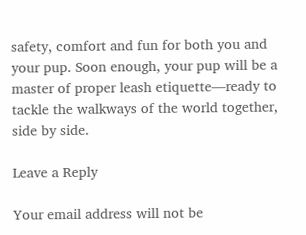safety, comfort and fun for both you and your pup. Soon enough, your pup will be a master of proper leash etiquette—ready to tackle the walkways of the world together, side by side.

Leave a Reply

Your email address will not be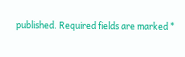published. Required fields are marked *